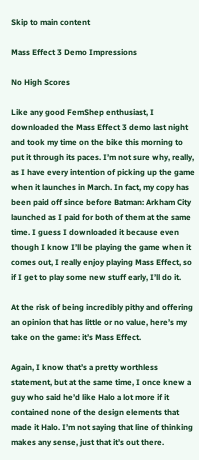Skip to main content

Mass Effect 3 Demo Impressions

No High Scores

Like any good FemShep enthusiast, I downloaded the Mass Effect 3 demo last night and took my time on the bike this morning to put it through its paces. I’m not sure why, really, as I have every intention of picking up the game when it launches in March. In fact, my copy has been paid off since before Batman: Arkham City launched as I paid for both of them at the same time. I guess I downloaded it because even though I know I’ll be playing the game when it comes out, I really enjoy playing Mass Effect, so if I get to play some new stuff early, I’ll do it.

At the risk of being incredibly pithy and offering an opinion that has little or no value, here’s my take on the game: it’s Mass Effect.

Again, I know that’s a pretty worthless statement, but at the same time, I once knew a guy who said he’d like Halo a lot more if it contained none of the design elements that made it Halo. I’m not saying that line of thinking makes any sense, just that it’s out there.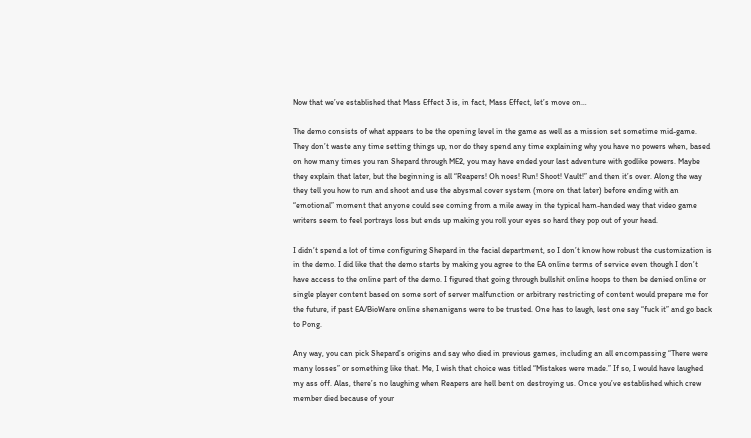Now that we’ve established that Mass Effect 3 is, in fact, Mass Effect, let’s move on…

The demo consists of what appears to be the opening level in the game as well as a mission set sometime mid-game. They don’t waste any time setting things up, nor do they spend any time explaining why you have no powers when, based on how many times you ran Shepard through ME2, you may have ended your last adventure with godlike powers. Maybe they explain that later, but the beginning is all “Reapers! Oh noes! Run! Shoot! Vault!” and then it’s over. Along the way they tell you how to run and shoot and use the abysmal cover system (more on that later) before ending with an “emotional” moment that anyone could see coming from a mile away in the typical ham-handed way that video game writers seem to feel portrays loss but ends up making you roll your eyes so hard they pop out of your head.

I didn’t spend a lot of time configuring Shepard in the facial department, so I don’t know how robust the customization is in the demo. I did like that the demo starts by making you agree to the EA online terms of service even though I don’t have access to the online part of the demo. I figured that going through bullshit online hoops to then be denied online or single player content based on some sort of server malfunction or arbitrary restricting of content would prepare me for the future, if past EA/BioWare online shenanigans were to be trusted. One has to laugh, lest one say “fuck it” and go back to Pong.

Any way, you can pick Shepard’s origins and say who died in previous games, including an all encompassing “There were many losses” or something like that. Me, I wish that choice was titled “Mistakes were made.” If so, I would have laughed my ass off. Alas, there’s no laughing when Reapers are hell bent on destroying us. Once you’ve established which crew member died because of your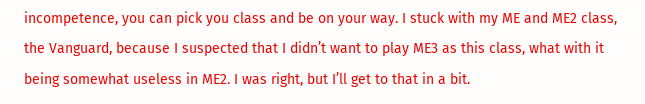incompetence, you can pick you class and be on your way. I stuck with my ME and ME2 class, the Vanguard, because I suspected that I didn’t want to play ME3 as this class, what with it being somewhat useless in ME2. I was right, but I’ll get to that in a bit.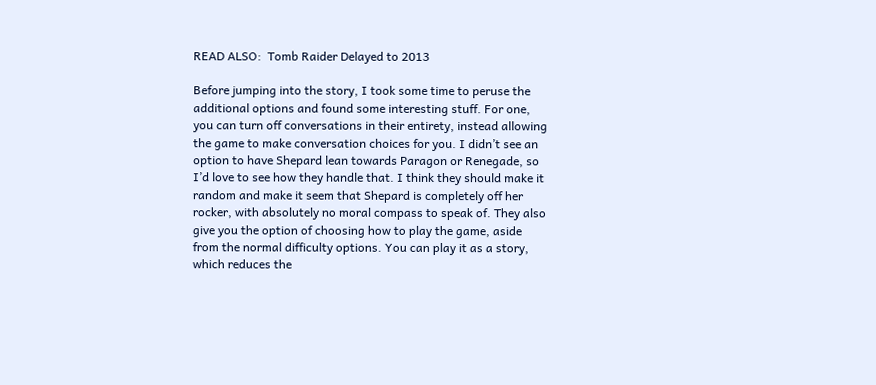READ ALSO:  Tomb Raider Delayed to 2013

Before jumping into the story, I took some time to peruse the additional options and found some interesting stuff. For one, you can turn off conversations in their entirety, instead allowing the game to make conversation choices for you. I didn’t see an option to have Shepard lean towards Paragon or Renegade, so I’d love to see how they handle that. I think they should make it random and make it seem that Shepard is completely off her rocker, with absolutely no moral compass to speak of. They also give you the option of choosing how to play the game, aside from the normal difficulty options. You can play it as a story, which reduces the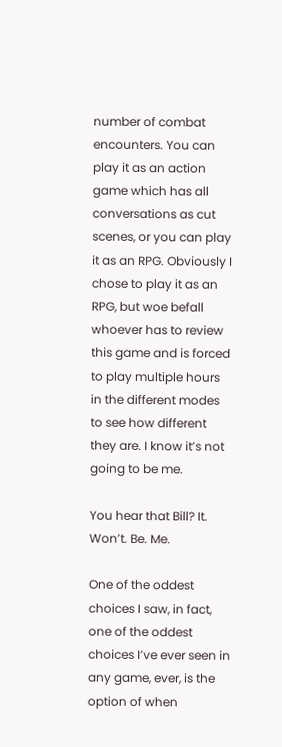number of combat encounters. You can play it as an action game which has all conversations as cut scenes, or you can play it as an RPG. Obviously I chose to play it as an RPG, but woe befall whoever has to review this game and is forced to play multiple hours in the different modes to see how different they are. I know it’s not going to be me.

You hear that Bill? It. Won’t. Be. Me.

One of the oddest choices I saw, in fact, one of the oddest choices I’ve ever seen in any game, ever, is the option of when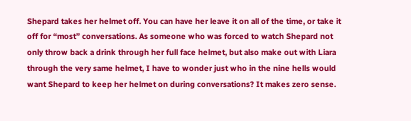Shepard takes her helmet off. You can have her leave it on all of the time, or take it off for “most” conversations. As someone who was forced to watch Shepard not only throw back a drink through her full face helmet, but also make out with Liara through the very same helmet, I have to wonder just who in the nine hells would want Shepard to keep her helmet on during conversations? It makes zero sense.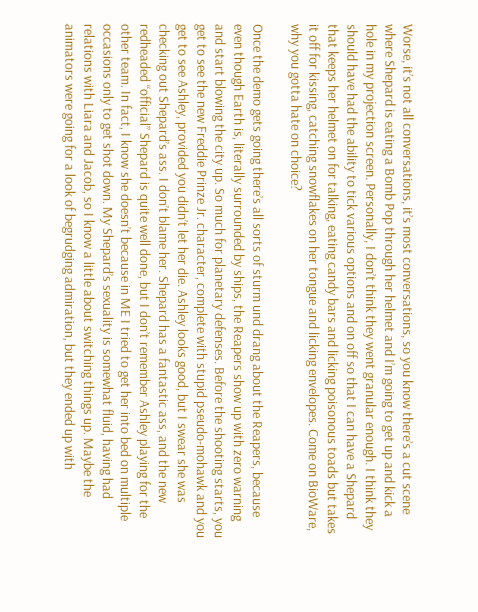Worse, it’s not all conversations, it’s most conversations, so you know there’s a cut scene where Shepard is eating a Bomb Pop through her helmet and I’m going to get up and kick a hole in my projection screen. Personally, I don’t think they went granular enough. I think they should have had the ability to tick various options and on off so that I can have a Shepard that keeps her helmet on for talking, eating candy bars and licking poisonous toads but takes it off for kissing, catching snowflakes on her tongue and licking envelopes. Come on BioWare, why you gotta hate on choice?

Once the demo gets going there’s all sorts of sturm und drang about the Reapers, because even though Earth is, literally surrounded by ships, the Reapers show up with zero warning and start blowing the city up. So much for planetary defenses. Before the shooting starts, you get to see the new Freddie Prinze Jr. character, complete with stupid pseudo-mohawk and you get to see Ashley, provided you didn’t let her die. Ashley looks good, but I swear she was checking out Shepard’s ass. I don’t blame her. Shepard has a fantastic ass, and the new redheaded “official” Shepard is quite well done, but I don’t remember Ashley playing for the other team. In fact, I know she doesn’t because in ME I tried to get her into bed on multiple occasions only to get shot down. My Shepard’s sexuality is somewhat fluid, having had relations with Liara and Jacob, so I know a little about switching things up. Maybe the animators were going for a look of begrudging admiration, but they ended up with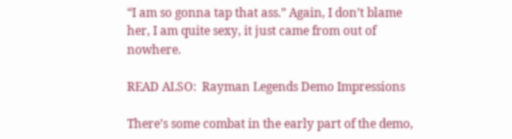“I am so gonna tap that ass.” Again, I don’t blame her, I am quite sexy, it just came from out of nowhere.

READ ALSO:  Rayman Legends Demo Impressions

There’s some combat in the early part of the demo,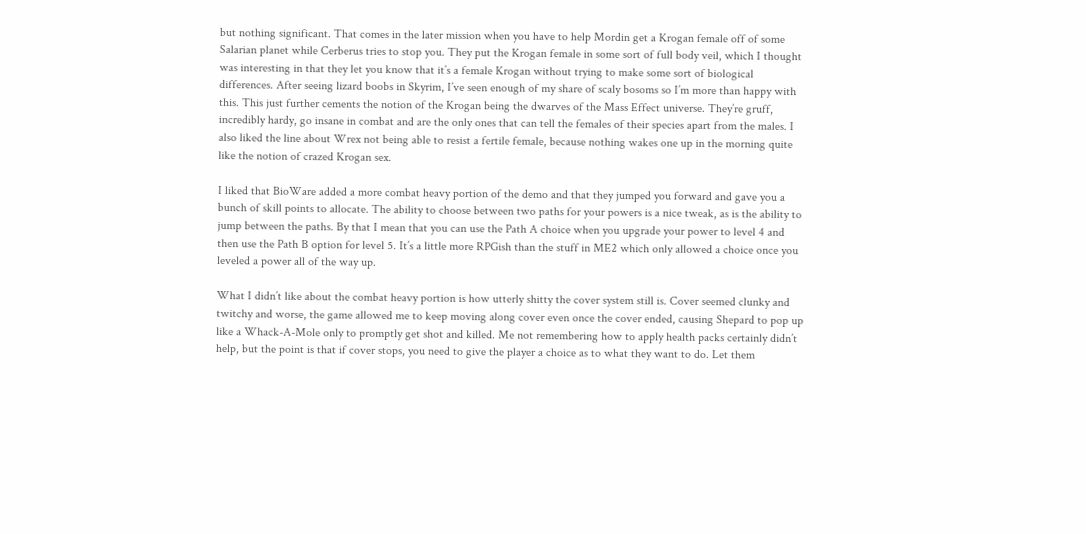but nothing significant. That comes in the later mission when you have to help Mordin get a Krogan female off of some Salarian planet while Cerberus tries to stop you. They put the Krogan female in some sort of full body veil, which I thought was interesting in that they let you know that it’s a female Krogan without trying to make some sort of biological differences. After seeing lizard boobs in Skyrim, I’ve seen enough of my share of scaly bosoms so I’m more than happy with this. This just further cements the notion of the Krogan being the dwarves of the Mass Effect universe. They’re gruff, incredibly hardy, go insane in combat and are the only ones that can tell the females of their species apart from the males. I also liked the line about Wrex not being able to resist a fertile female, because nothing wakes one up in the morning quite like the notion of crazed Krogan sex.

I liked that BioWare added a more combat heavy portion of the demo and that they jumped you forward and gave you a bunch of skill points to allocate. The ability to choose between two paths for your powers is a nice tweak, as is the ability to jump between the paths. By that I mean that you can use the Path A choice when you upgrade your power to level 4 and then use the Path B option for level 5. It’s a little more RPGish than the stuff in ME2 which only allowed a choice once you leveled a power all of the way up.

What I didn’t like about the combat heavy portion is how utterly shitty the cover system still is. Cover seemed clunky and twitchy and worse, the game allowed me to keep moving along cover even once the cover ended, causing Shepard to pop up like a Whack-A-Mole only to promptly get shot and killed. Me not remembering how to apply health packs certainly didn’t help, but the point is that if cover stops, you need to give the player a choice as to what they want to do. Let them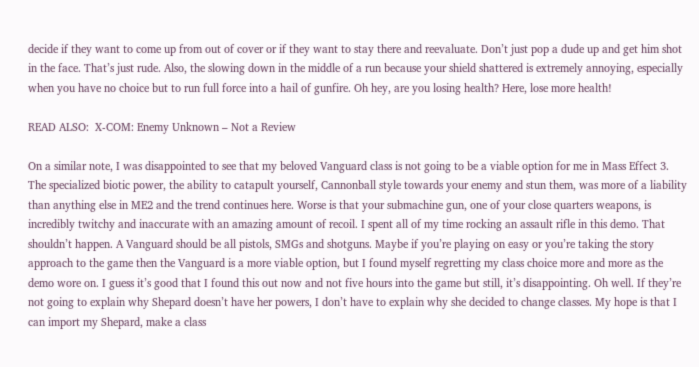decide if they want to come up from out of cover or if they want to stay there and reevaluate. Don’t just pop a dude up and get him shot in the face. That’s just rude. Also, the slowing down in the middle of a run because your shield shattered is extremely annoying, especially when you have no choice but to run full force into a hail of gunfire. Oh hey, are you losing health? Here, lose more health!

READ ALSO:  X-COM: Enemy Unknown – Not a Review

On a similar note, I was disappointed to see that my beloved Vanguard class is not going to be a viable option for me in Mass Effect 3. The specialized biotic power, the ability to catapult yourself, Cannonball style towards your enemy and stun them, was more of a liability than anything else in ME2 and the trend continues here. Worse is that your submachine gun, one of your close quarters weapons, is incredibly twitchy and inaccurate with an amazing amount of recoil. I spent all of my time rocking an assault rifle in this demo. That shouldn’t happen. A Vanguard should be all pistols, SMGs and shotguns. Maybe if you’re playing on easy or you’re taking the story approach to the game then the Vanguard is a more viable option, but I found myself regretting my class choice more and more as the demo wore on. I guess it’s good that I found this out now and not five hours into the game but still, it’s disappointing. Oh well. If they’re not going to explain why Shepard doesn’t have her powers, I don’t have to explain why she decided to change classes. My hope is that I can import my Shepard, make a class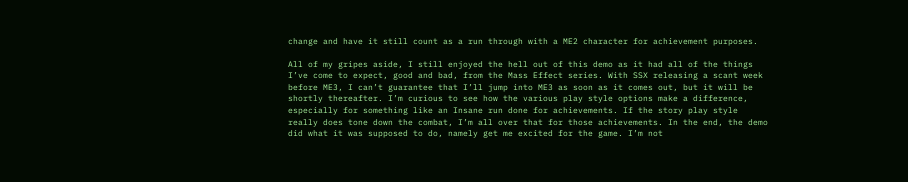change and have it still count as a run through with a ME2 character for achievement purposes.

All of my gripes aside, I still enjoyed the hell out of this demo as it had all of the things I’ve come to expect, good and bad, from the Mass Effect series. With SSX releasing a scant week before ME3, I can’t guarantee that I’ll jump into ME3 as soon as it comes out, but it will be shortly thereafter. I’m curious to see how the various play style options make a difference, especially for something like an Insane run done for achievements. If the story play style really does tone down the combat, I’m all over that for those achievements. In the end, the demo did what it was supposed to do, namely get me excited for the game. I’m not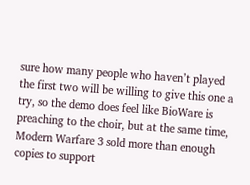sure how many people who haven’t played the first two will be willing to give this one a try, so the demo does feel like BioWare is preaching to the choir, but at the same time, Modern Warfare 3 sold more than enough copies to support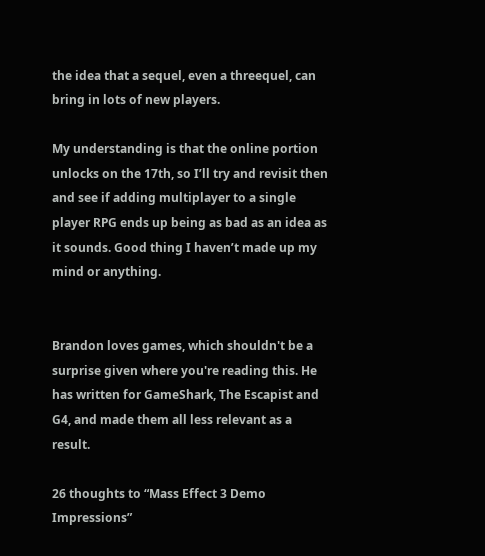the idea that a sequel, even a threequel, can bring in lots of new players.

My understanding is that the online portion unlocks on the 17th, so I’ll try and revisit then and see if adding multiplayer to a single player RPG ends up being as bad as an idea as it sounds. Good thing I haven’t made up my mind or anything.


Brandon loves games, which shouldn't be a surprise given where you're reading this. He has written for GameShark, The Escapist and G4, and made them all less relevant as a result.

26 thoughts to “Mass Effect 3 Demo Impressions”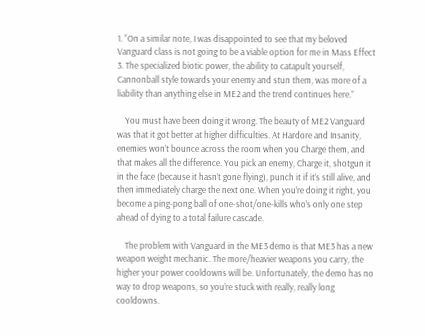1. “On a similar note, I was disappointed to see that my beloved Vanguard class is not going to be a viable option for me in Mass Effect 3. The specialized biotic power, the ability to catapult yourself, Cannonball style towards your enemy and stun them, was more of a liability than anything else in ME2 and the trend continues here.”

    You must have been doing it wrong. The beauty of ME2 Vanguard was that it got better at higher difficulties. At Hardore and Insanity, enemies won’t bounce across the room when you Charge them, and that makes all the difference. You pick an enemy, Charge it, shotgun it in the face (because it hasn’t gone flying), punch it if it’s still alive, and then immediately charge the next one. When you’re doing it right, you become a ping-pong ball of one-shot/one-kills who’s only one step ahead of dying to a total failure cascade.

    The problem with Vanguard in the ME3 demo is that ME3 has a new weapon weight mechanic. The more/heavier weapons you carry, the higher your power cooldowns will be. Unfortunately, the demo has no way to drop weapons, so you’re stuck with really, really long cooldowns.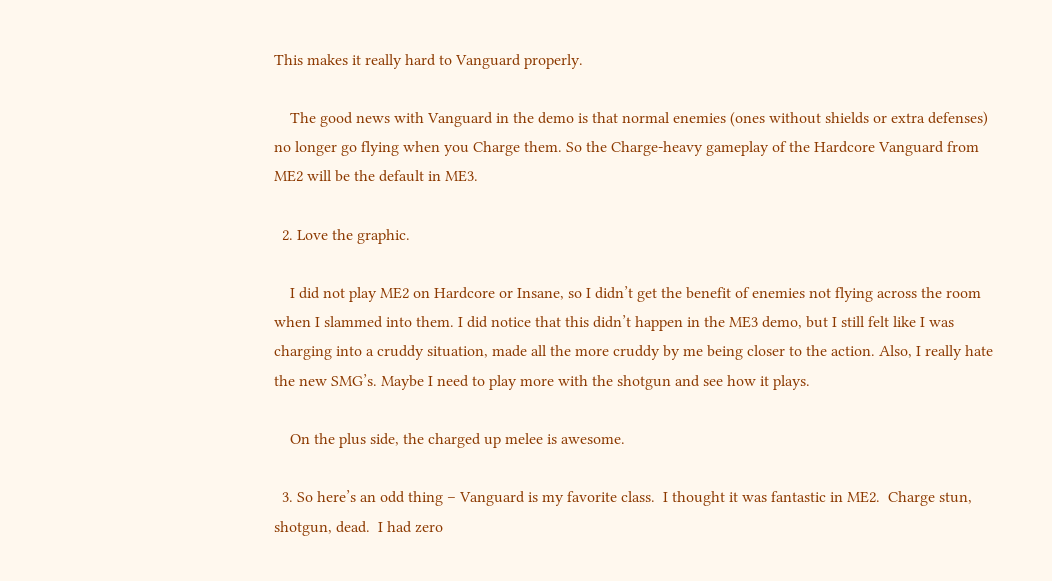This makes it really hard to Vanguard properly.

    The good news with Vanguard in the demo is that normal enemies (ones without shields or extra defenses) no longer go flying when you Charge them. So the Charge-heavy gameplay of the Hardcore Vanguard from ME2 will be the default in ME3.

  2. Love the graphic.

    I did not play ME2 on Hardcore or Insane, so I didn’t get the benefit of enemies not flying across the room when I slammed into them. I did notice that this didn’t happen in the ME3 demo, but I still felt like I was charging into a cruddy situation, made all the more cruddy by me being closer to the action. Also, I really hate the new SMG’s. Maybe I need to play more with the shotgun and see how it plays.

    On the plus side, the charged up melee is awesome.

  3. So here’s an odd thing – Vanguard is my favorite class.  I thought it was fantastic in ME2.  Charge stun, shotgun, dead.  I had zero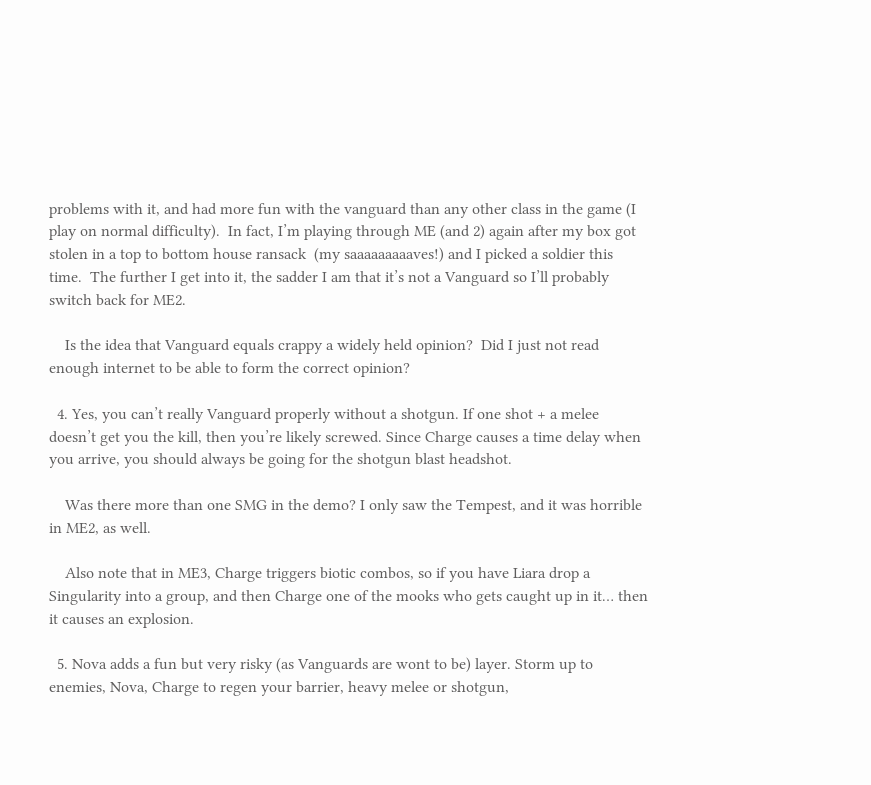problems with it, and had more fun with the vanguard than any other class in the game (I play on normal difficulty).  In fact, I’m playing through ME (and 2) again after my box got stolen in a top to bottom house ransack  (my saaaaaaaaaves!) and I picked a soldier this time.  The further I get into it, the sadder I am that it’s not a Vanguard so I’ll probably switch back for ME2.

    Is the idea that Vanguard equals crappy a widely held opinion?  Did I just not read enough internet to be able to form the correct opinion?

  4. Yes, you can’t really Vanguard properly without a shotgun. If one shot + a melee doesn’t get you the kill, then you’re likely screwed. Since Charge causes a time delay when you arrive, you should always be going for the shotgun blast headshot.

    Was there more than one SMG in the demo? I only saw the Tempest, and it was horrible in ME2, as well.

    Also note that in ME3, Charge triggers biotic combos, so if you have Liara drop a Singularity into a group, and then Charge one of the mooks who gets caught up in it… then it causes an explosion.

  5. Nova adds a fun but very risky (as Vanguards are wont to be) layer. Storm up to enemies, Nova, Charge to regen your barrier, heavy melee or shotgun,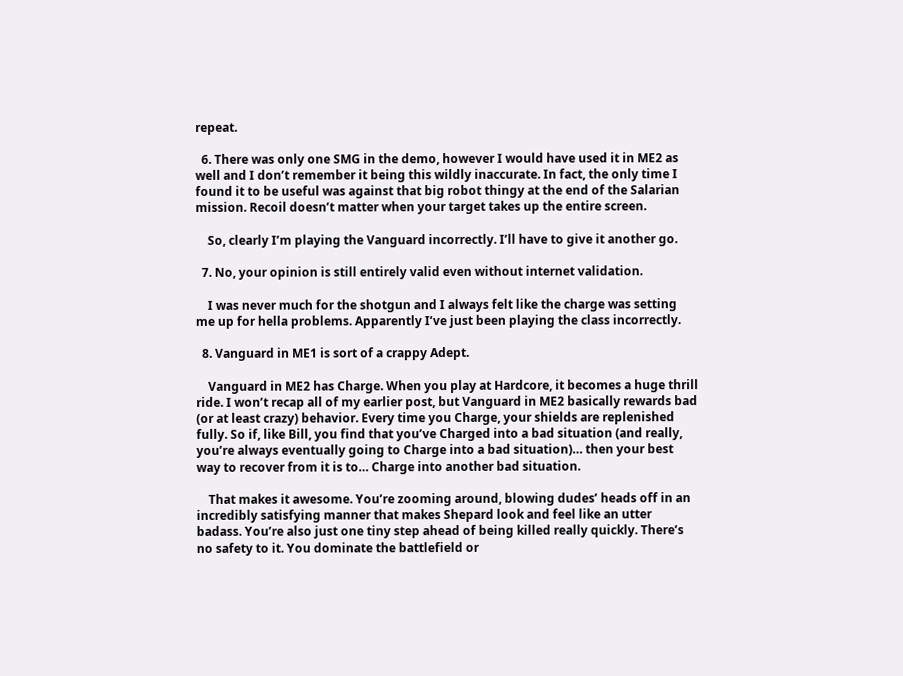repeat.

  6. There was only one SMG in the demo, however I would have used it in ME2 as well and I don’t remember it being this wildly inaccurate. In fact, the only time I found it to be useful was against that big robot thingy at the end of the Salarian mission. Recoil doesn’t matter when your target takes up the entire screen.

    So, clearly I’m playing the Vanguard incorrectly. I’ll have to give it another go.

  7. No, your opinion is still entirely valid even without internet validation.

    I was never much for the shotgun and I always felt like the charge was setting me up for hella problems. Apparently I’ve just been playing the class incorrectly.

  8. Vanguard in ME1 is sort of a crappy Adept.

    Vanguard in ME2 has Charge. When you play at Hardcore, it becomes a huge thrill ride. I won’t recap all of my earlier post, but Vanguard in ME2 basically rewards bad (or at least crazy) behavior. Every time you Charge, your shields are replenished fully. So if, like Bill, you find that you’ve Charged into a bad situation (and really, you’re always eventually going to Charge into a bad situation)… then your best way to recover from it is to… Charge into another bad situation.

    That makes it awesome. You’re zooming around, blowing dudes’ heads off in an incredibly satisfying manner that makes Shepard look and feel like an utter badass. You’re also just one tiny step ahead of being killed really quickly. There’s no safety to it. You dominate the battlefield or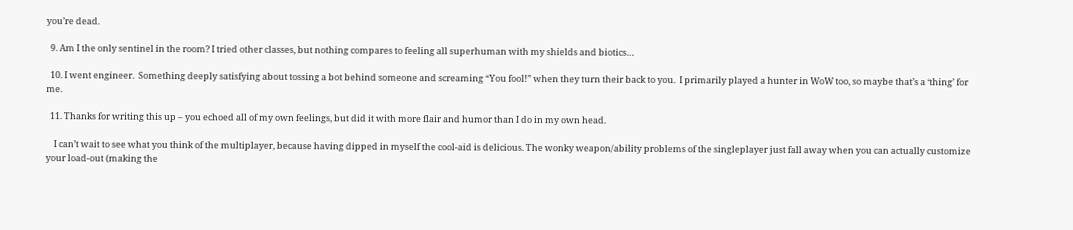you’re dead.

  9. Am I the only sentinel in the room? I tried other classes, but nothing compares to feeling all superhuman with my shields and biotics…

  10. I went engineer.  Something deeply satisfying about tossing a bot behind someone and screaming “You fool!” when they turn their back to you.  I primarily played a hunter in WoW too, so maybe that’s a ‘thing’ for me.

  11. Thanks for writing this up – you echoed all of my own feelings, but did it with more flair and humor than I do in my own head.

    I can’t wait to see what you think of the multiplayer, because having dipped in myself the cool-aid is delicious. The wonky weapon/ability problems of the singleplayer just fall away when you can actually customize your load-out (making the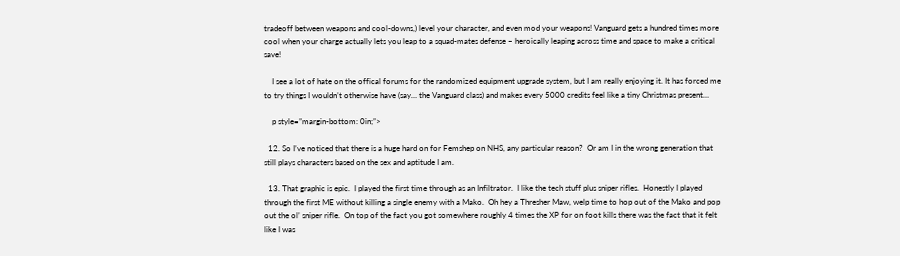tradeoff between weapons and cool-downs,) level your character, and even mod your weapons! Vanguard gets a hundred times more cool when your charge actually lets you leap to a squad-mates defense – heroically leaping across time and space to make a critical save!

    I see a lot of hate on the offical forums for the randomized equipment upgrade system, but I am really enjoying it. It has forced me to try things I wouldn’t otherwise have (say… the Vanguard class) and makes every 5000 credits feel like a tiny Christmas present…

    p style=”margin-bottom: 0in;”>

  12. So I’ve noticed that there is a huge hard on for Femshep on NHS, any particular reason?  Or am I in the wrong generation that still plays characters based on the sex and aptitude I am.

  13. That graphic is epic.  I played the first time through as an Infiltrator.  I like the tech stuff plus sniper rifles.  Honestly I played through the first ME without killing a single enemy with a Mako.  Oh hey a Thresher Maw, welp time to hop out of the Mako and pop out the ol’ sniper rifle.  On top of the fact you got somewhere roughly 4 times the XP for on foot kills there was the fact that it felt like I was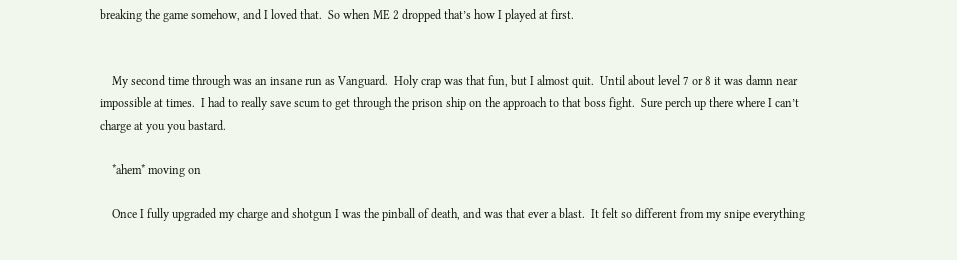breaking the game somehow, and I loved that.  So when ME 2 dropped that’s how I played at first.


    My second time through was an insane run as Vanguard.  Holy crap was that fun, but I almost quit.  Until about level 7 or 8 it was damn near impossible at times.  I had to really save scum to get through the prison ship on the approach to that boss fight.  Sure perch up there where I can’t charge at you you bastard.

    *ahem* moving on

    Once I fully upgraded my charge and shotgun I was the pinball of death, and was that ever a blast.  It felt so different from my snipe everything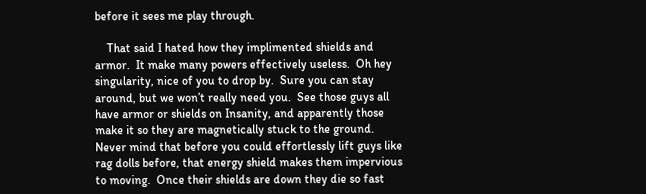before it sees me play through.

    That said I hated how they implimented shields and armor.  It make many powers effectively useless.  Oh hey singularity, nice of you to drop by.  Sure you can stay around, but we won’t really need you.  See those guys all have armor or shields on Insanity, and apparently those make it so they are magnetically stuck to the ground.  Never mind that before you could effortlessly lift guys like rag dolls before, that energy shield makes them impervious to moving.  Once their shields are down they die so fast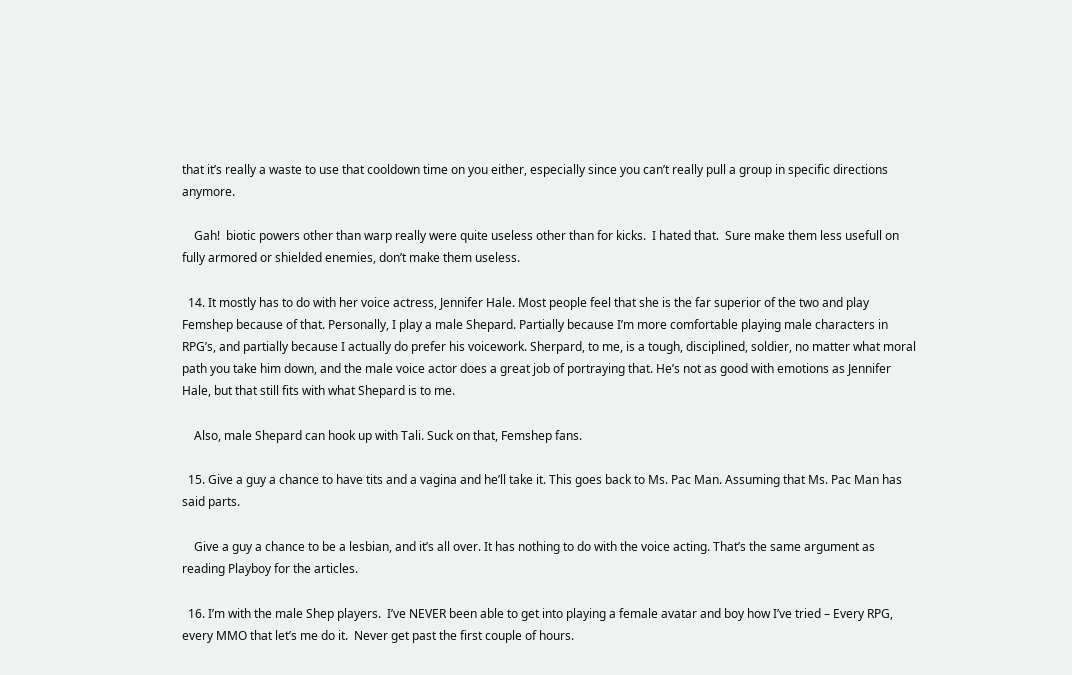that it’s really a waste to use that cooldown time on you either, especially since you can’t really pull a group in specific directions anymore.

    Gah!  biotic powers other than warp really were quite useless other than for kicks.  I hated that.  Sure make them less usefull on fully armored or shielded enemies, don’t make them useless.

  14. It mostly has to do with her voice actress, Jennifer Hale. Most people feel that she is the far superior of the two and play Femshep because of that. Personally, I play a male Shepard. Partially because I’m more comfortable playing male characters in RPG’s, and partially because I actually do prefer his voicework. Sherpard, to me, is a tough, disciplined, soldier, no matter what moral path you take him down, and the male voice actor does a great job of portraying that. He’s not as good with emotions as Jennifer Hale, but that still fits with what Shepard is to me.

    Also, male Shepard can hook up with Tali. Suck on that, Femshep fans.

  15. Give a guy a chance to have tits and a vagina and he’ll take it. This goes back to Ms. Pac Man. Assuming that Ms. Pac Man has said parts.

    Give a guy a chance to be a lesbian, and it’s all over. It has nothing to do with the voice acting. That’s the same argument as reading Playboy for the articles.

  16. I’m with the male Shep players.  I’ve NEVER been able to get into playing a female avatar and boy how I’ve tried – Every RPG, every MMO that let’s me do it.  Never get past the first couple of hours.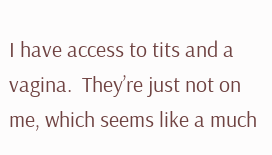I have access to tits and a vagina.  They’re just not on me, which seems like a much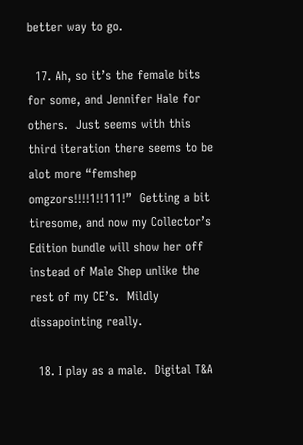better way to go.

  17. Ah, so it’s the female bits for some, and Jennifer Hale for others.  Just seems with this third iteration there seems to be alot more “femshep omgzors!!!!1!!111!”  Getting a bit tiresome, and now my Collector’s Edition bundle will show her off instead of Male Shep unlike the rest of my CE’s.  Mildly dissapointing really.

  18. I play as a male.  Digital T&A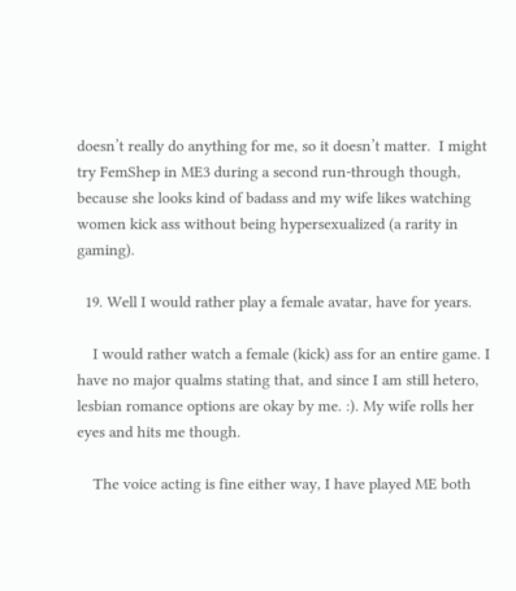doesn’t really do anything for me, so it doesn’t matter.  I might try FemShep in ME3 during a second run-through though, because she looks kind of badass and my wife likes watching women kick ass without being hypersexualized (a rarity in gaming).

  19. Well I would rather play a female avatar, have for years.

    I would rather watch a female (kick) ass for an entire game. I have no major qualms stating that, and since I am still hetero, lesbian romance options are okay by me. :). My wife rolls her eyes and hits me though.

    The voice acting is fine either way, I have played ME both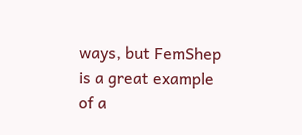ways, but FemShep is a great example of a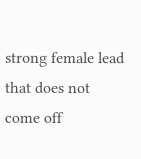strong female lead that does not come off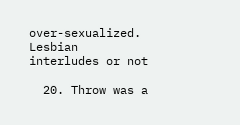over-sexualized. Lesbian interludes or not

  20. Throw was a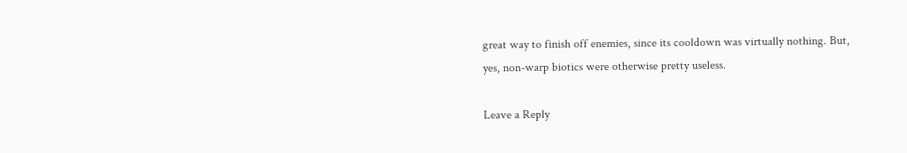great way to finish off enemies, since its cooldown was virtually nothing. But, yes, non-warp biotics were otherwise pretty useless.

Leave a Reply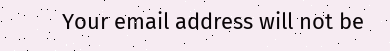Your email address will not be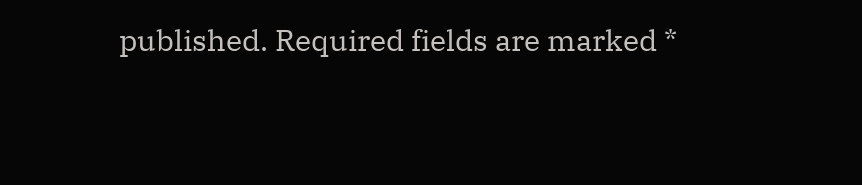published. Required fields are marked *